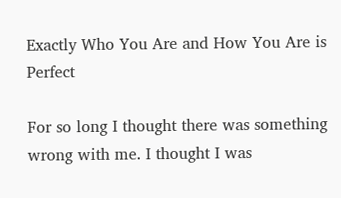Exactly Who You Are and How You Are is Perfect

For so long I thought there was something wrong with me. I thought I was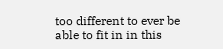too different to ever be able to fit in in this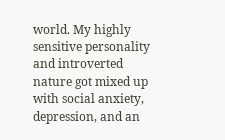world. My highly sensitive personality and introverted nature got mixed up with social anxiety, depression, and an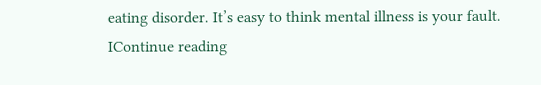eating disorder. It’s easy to think mental illness is your fault. IContinue reading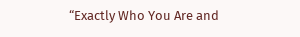“Exactly Who You Are and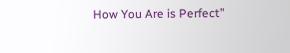How You Are is Perfect”